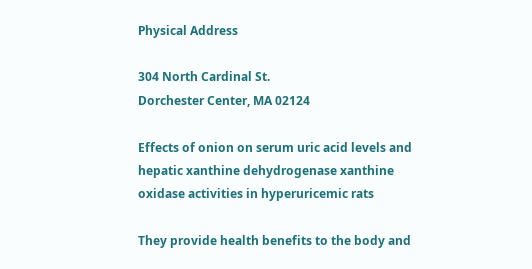Physical Address

304 North Cardinal St.
Dorchester Center, MA 02124

Effects of onion on serum uric acid levels and hepatic xanthine dehydrogenase xanthine oxidase activities in hyperuricemic rats

They provide health benefits to the body and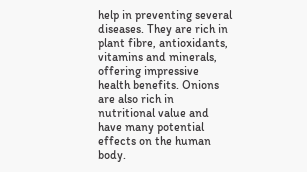help in preventing several diseases. They are rich in plant fibre, antioxidants, vitamins and minerals, offering impressive health benefits. Onions are also rich in nutritional value and have many potential effects on the human body.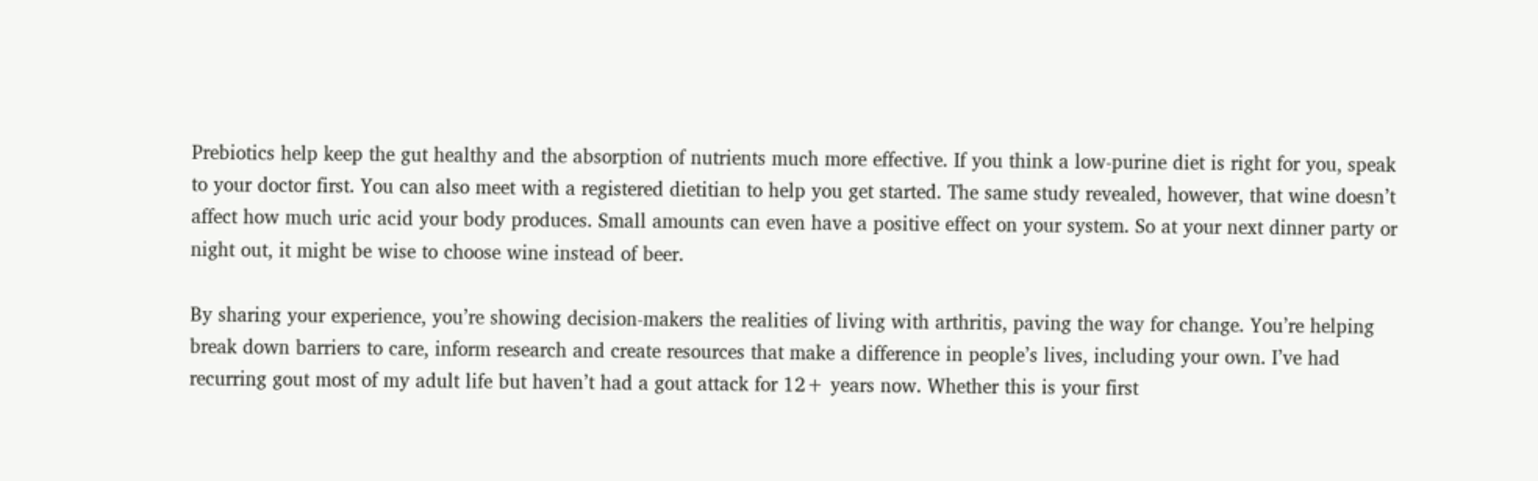Prebiotics help keep the gut healthy and the absorption of nutrients much more effective. If you think a low-purine diet is right for you, speak to your doctor first. You can also meet with a registered dietitian to help you get started. The same study revealed, however, that wine doesn’t affect how much uric acid your body produces. Small amounts can even have a positive effect on your system. So at your next dinner party or night out, it might be wise to choose wine instead of beer.

By sharing your experience, you’re showing decision-makers the realities of living with arthritis, paving the way for change. You’re helping break down barriers to care, inform research and create resources that make a difference in people’s lives, including your own. I’ve had recurring gout most of my adult life but haven’t had a gout attack for 12+ years now. Whether this is your first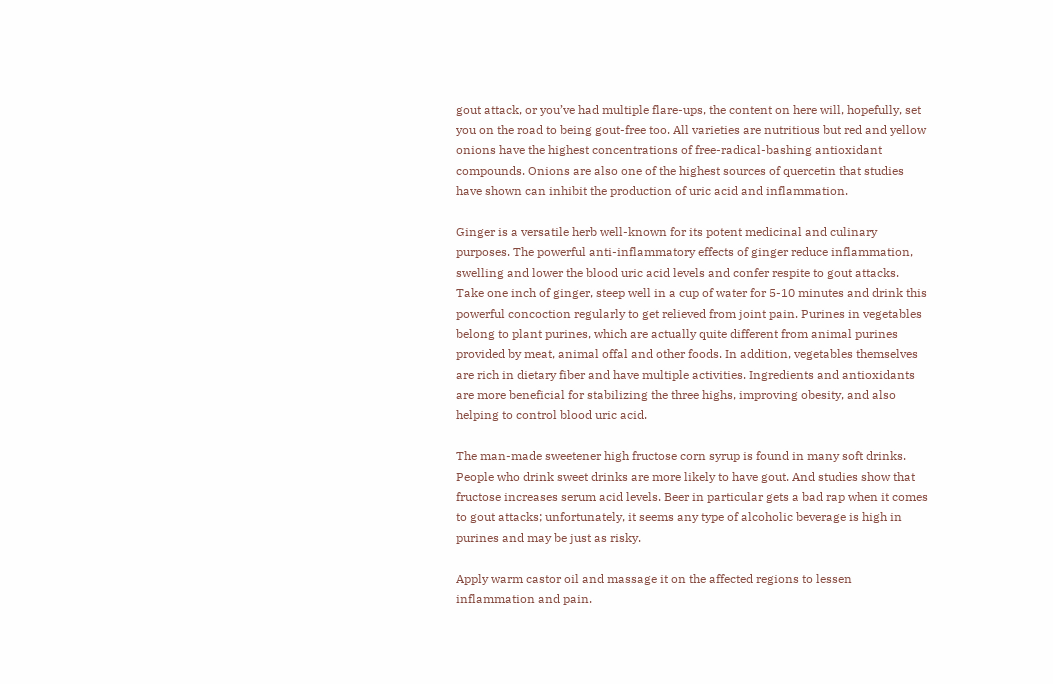gout attack, or you’ve had multiple flare-ups, the content on here will, hopefully, set you on the road to being gout-free too. All varieties are nutritious but red and yellow onions have the highest concentrations of free-radical-bashing antioxidant compounds. Onions are also one of the highest sources of quercetin that studies have shown can inhibit the production of uric acid and inflammation.

Ginger is a versatile herb well-known for its potent medicinal and culinary purposes. The powerful anti-inflammatory effects of ginger reduce inflammation, swelling and lower the blood uric acid levels and confer respite to gout attacks. Take one inch of ginger, steep well in a cup of water for 5-10 minutes and drink this powerful concoction regularly to get relieved from joint pain. Purines in vegetables belong to plant purines, which are actually quite different from animal purines provided by meat, animal offal and other foods. In addition, vegetables themselves are rich in dietary fiber and have multiple activities. Ingredients and antioxidants are more beneficial for stabilizing the three highs, improving obesity, and also helping to control blood uric acid.

The man-made sweetener high fructose corn syrup is found in many soft drinks. People who drink sweet drinks are more likely to have gout. And studies show that fructose increases serum acid levels. Beer in particular gets a bad rap when it comes to gout attacks; unfortunately, it seems any type of alcoholic beverage is high in purines and may be just as risky.

Apply warm castor oil and massage it on the affected regions to lessen inflammation and pain.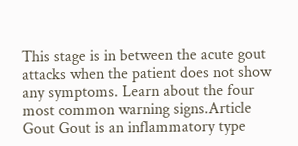This stage is in between the acute gout attacks when the patient does not show any symptoms. Learn about the four most common warning signs.Article Gout Gout is an inflammatory type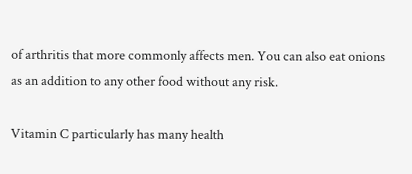of arthritis that more commonly affects men. You can also eat onions as an addition to any other food without any risk.

Vitamin C particularly has many health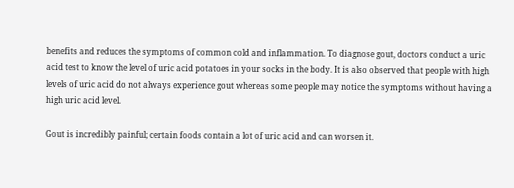benefits and reduces the symptoms of common cold and inflammation. To diagnose gout, doctors conduct a uric acid test to know the level of uric acid potatoes in your socks in the body. It is also observed that people with high levels of uric acid do not always experience gout whereas some people may notice the symptoms without having a high uric acid level.

Gout is incredibly painful; certain foods contain a lot of uric acid and can worsen it.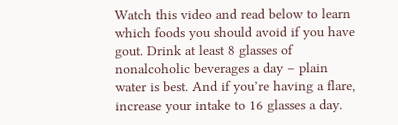Watch this video and read below to learn which foods you should avoid if you have gout. Drink at least 8 glasses of nonalcoholic beverages a day – plain water is best. And if you’re having a flare, increase your intake to 16 glasses a day.